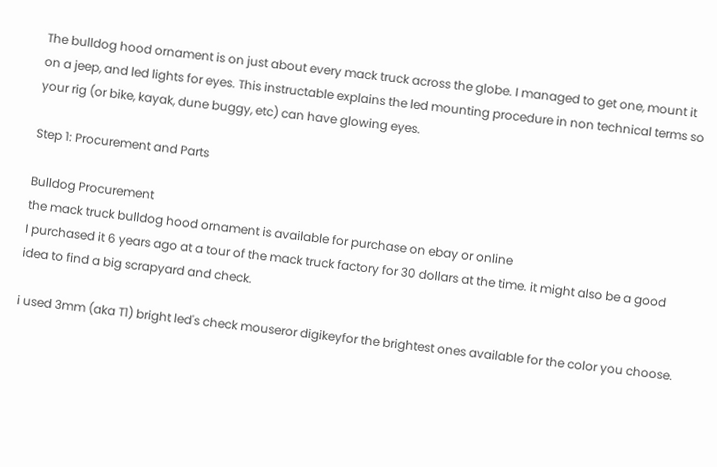The bulldog hood ornament is on just about every mack truck across the globe. I managed to get one, mount it on a jeep, and led lights for eyes. This instructable explains the led mounting procedure in non technical terms so your rig (or bike, kayak, dune buggy, etc) can have glowing eyes.

Step 1: Procurement and Parts

Bulldog Procurement
the mack truck bulldog hood ornament is available for purchase on ebay or online
I purchased it 6 years ago at a tour of the mack truck factory for 30 dollars at the time. it might also be a good idea to find a big scrapyard and check.

i used 3mm (aka T1) bright led's check mouseror digikeyfor the brightest ones available for the color you choose.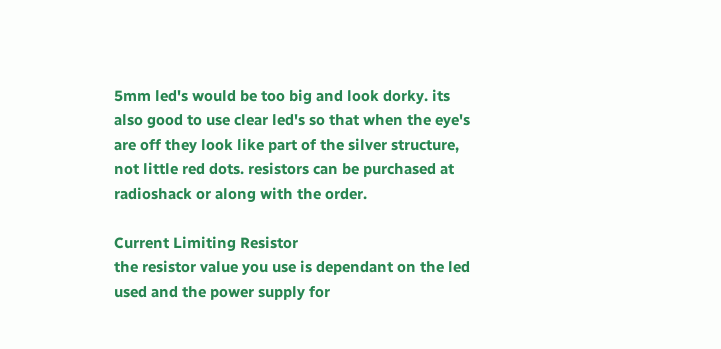5mm led's would be too big and look dorky. its also good to use clear led's so that when the eye's are off they look like part of the silver structure, not little red dots. resistors can be purchased at radioshack or along with the order.

Current Limiting Resistor
the resistor value you use is dependant on the led used and the power supply for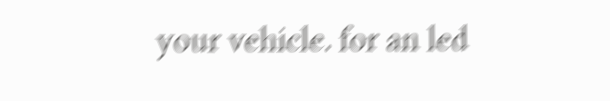your vehicle. for an led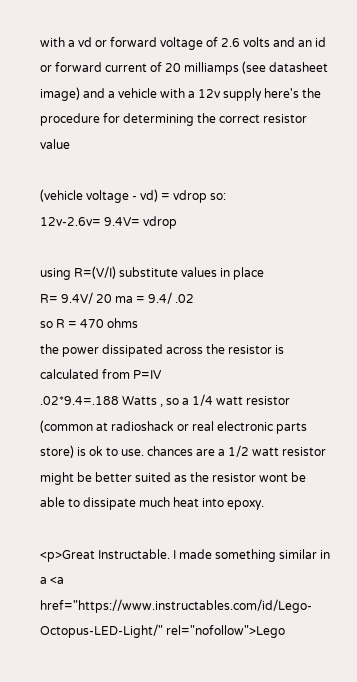with a vd or forward voltage of 2.6 volts and an id or forward current of 20 milliamps (see datasheet image) and a vehicle with a 12v supply here's the procedure for determining the correct resistor value

(vehicle voltage - vd) = vdrop so:
12v-2.6v= 9.4V= vdrop

using R=(V/I) substitute values in place
R= 9.4V/ 20 ma = 9.4/ .02
so R = 470 ohms
the power dissipated across the resistor is calculated from P=IV
.02*9.4=.188 Watts , so a 1/4 watt resistor (common at radioshack or real electronic parts store) is ok to use. chances are a 1/2 watt resistor might be better suited as the resistor wont be able to dissipate much heat into epoxy.

<p>Great Instructable. I made something similar in a <a href="https://www.instructables.com/id/Lego-Octopus-LED-Light/" rel="nofollow">Lego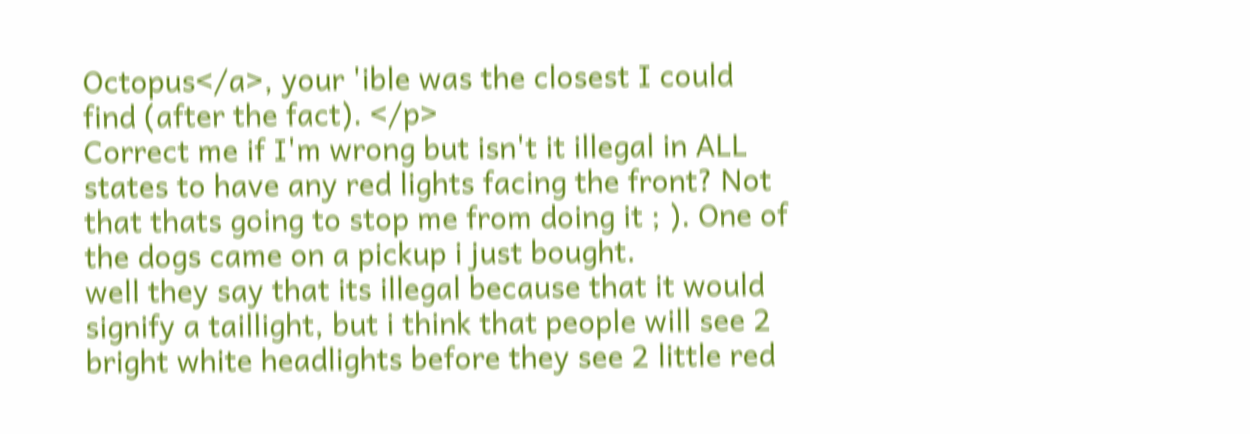Octopus</a>, your 'ible was the closest I could find (after the fact). </p>
Correct me if I'm wrong but isn't it illegal in ALL states to have any red lights facing the front? Not that thats going to stop me from doing it ; ). One of the dogs came on a pickup i just bought.
well they say that its illegal because that it would signify a taillight, but i think that people will see 2 bright white headlights before they see 2 little red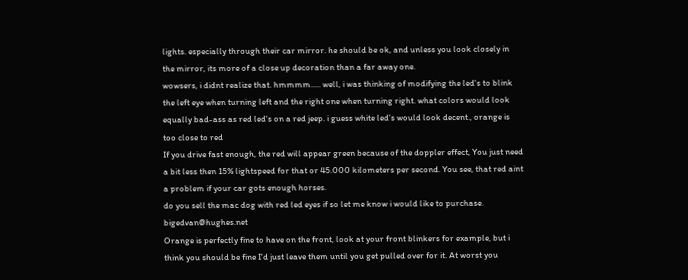lights. especially through their car mirror. he should be ok, and unless you look closely in the mirror, its more of a close up decoration than a far away one.
wowsers, i didnt realize that. hmmmm..... well, i was thinking of modifying the led's to blink the left eye when turning left and the right one when turning right. what colors would look equally bad-ass as red led's on a red jeep. i guess white led's would look decent., orange is too close to red
If you drive fast enough, the red will appear green because of the doppler effect, You just need a bit less then 15% lightspeed for that or 45.000 kilometers per second. You see, that red aint a problem if your car gots enough horses.
do you sell the mac dog with red led eyes if so let me know i would like to purchase. bigedvan@hughes.net
Orange is perfectly fine to have on the front, look at your front blinkers for example, but i think you should be fine I'd just leave them until you get pulled over for it. At worst you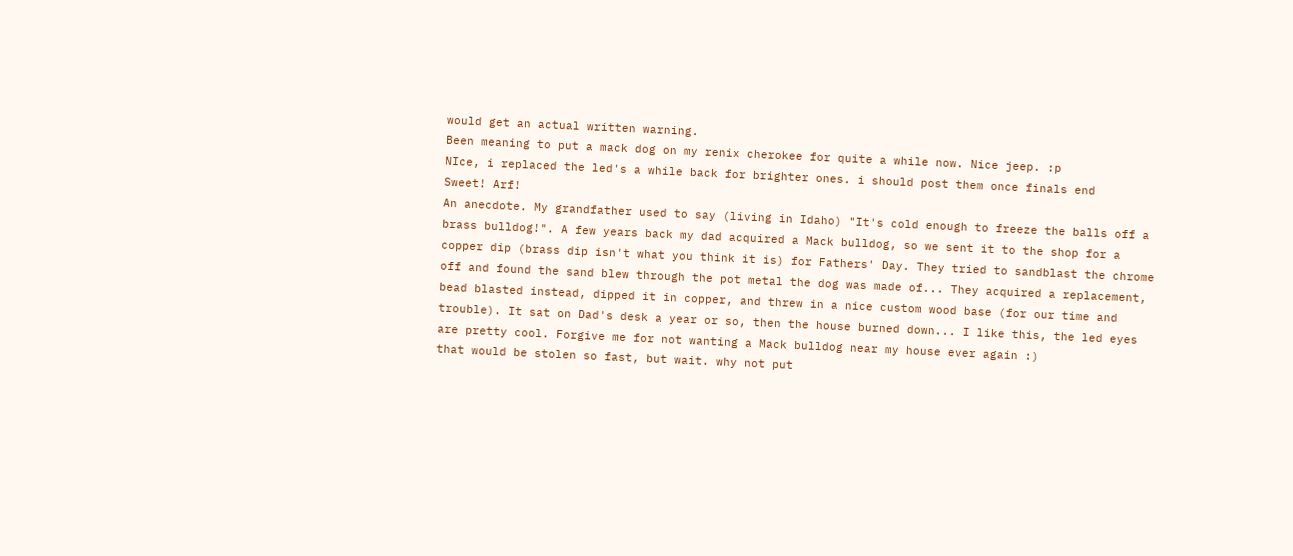would get an actual written warning.
Been meaning to put a mack dog on my renix cherokee for quite a while now. Nice jeep. :p
NIce, i replaced the led's a while back for brighter ones. i should post them once finals end
Sweet! Arf!
An anecdote. My grandfather used to say (living in Idaho) "It's cold enough to freeze the balls off a brass bulldog!". A few years back my dad acquired a Mack bulldog, so we sent it to the shop for a copper dip (brass dip isn't what you think it is) for Fathers' Day. They tried to sandblast the chrome off and found the sand blew through the pot metal the dog was made of... They acquired a replacement, bead blasted instead, dipped it in copper, and threw in a nice custom wood base (for our time and trouble). It sat on Dad's desk a year or so, then the house burned down... I like this, the led eyes are pretty cool. Forgive me for not wanting a Mack bulldog near my house ever again :)
that would be stolen so fast, but wait. why not put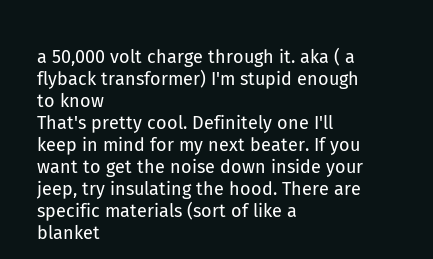a 50,000 volt charge through it. aka ( a flyback transformer) I'm stupid enough to know
That's pretty cool. Definitely one I'll keep in mind for my next beater. If you want to get the noise down inside your jeep, try insulating the hood. There are specific materials (sort of like a blanket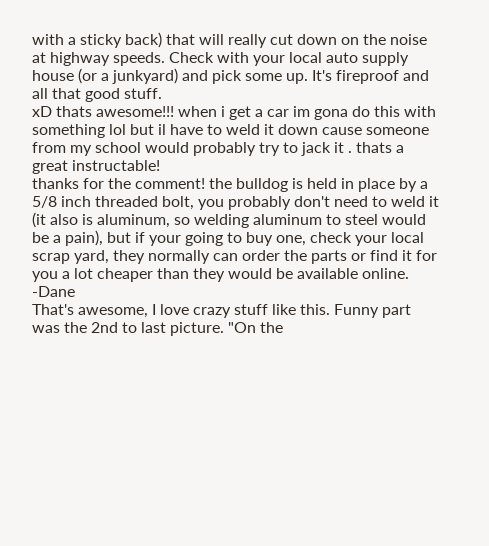with a sticky back) that will really cut down on the noise at highway speeds. Check with your local auto supply house (or a junkyard) and pick some up. It's fireproof and all that good stuff.
xD thats awesome!!! when i get a car im gona do this with something lol but il have to weld it down cause someone from my school would probably try to jack it . thats a great instructable!
thanks for the comment! the bulldog is held in place by a 5/8 inch threaded bolt, you probably don't need to weld it (it also is aluminum, so welding aluminum to steel would be a pain), but if your going to buy one, check your local scrap yard, they normally can order the parts or find it for you a lot cheaper than they would be available online. -Dane
That's awesome, I love crazy stuff like this. Funny part was the 2nd to last picture. "On the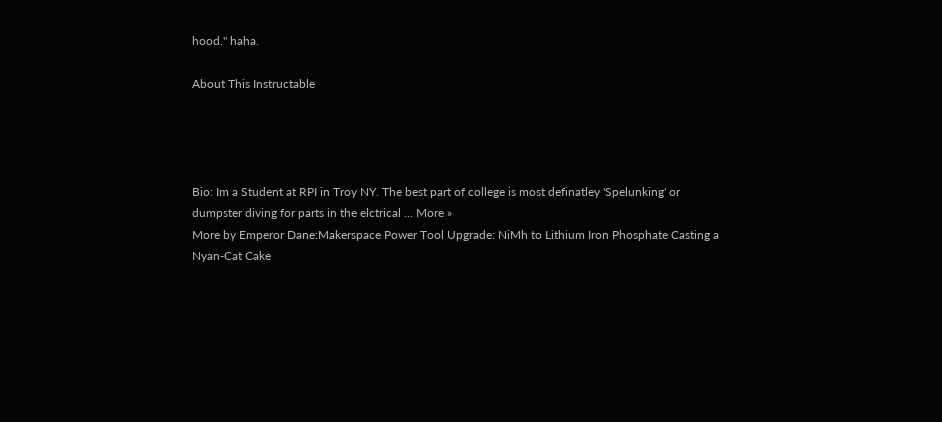hood." haha.

About This Instructable




Bio: Im a Student at RPI in Troy NY. The best part of college is most definatley 'Spelunking' or dumpster diving for parts in the elctrical ... More »
More by Emperor Dane:Makerspace Power Tool Upgrade: NiMh to Lithium Iron Phosphate Casting a Nyan-Cat Cake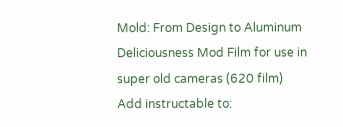Mold: From Design to Aluminum Deliciousness Mod Film for use in super old cameras (620 film)
Add instructable to: